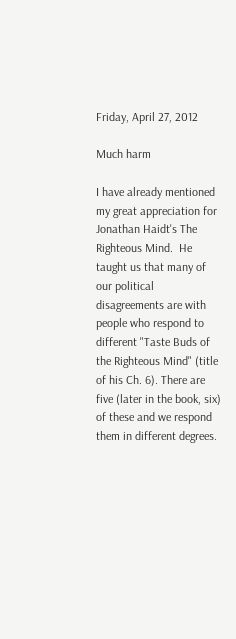Friday, April 27, 2012

Much harm

I have already mentioned my great appreciation for Jonathan Haidt's The Righteous Mind.  He taught us that many of our political disagreements are with people who respond to different "Taste Buds of the Righteous Mind" (title of his Ch. 6). There are five (later in the book, six) of these and we respond them in different degrees.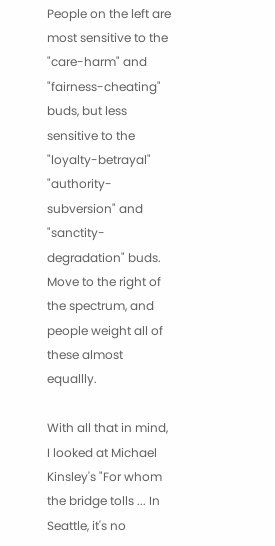People on the left are most sensitive to the "care-harm" and "fairness-cheating" buds, but less sensitive to the "loyalty-betrayal" "authority-subversion" and "sanctity-degradation" buds.  Move to the right of the spectrum, and people weight all of these almost equallly.

With all that in mind, I looked at Michael Kinsley's "For whom the bridge tolls ... In Seattle, it's no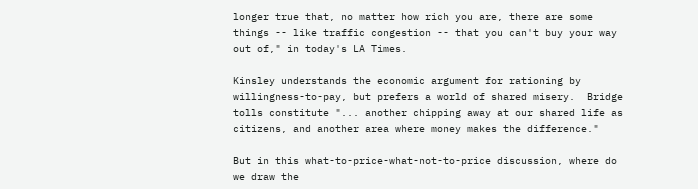longer true that, no matter how rich you are, there are some things -- like traffic congestion -- that you can't buy your way out of," in today's LA Times.

Kinsley understands the economic argument for rationing by willingness-to-pay, but prefers a world of shared misery.  Bridge tolls constitute "... another chipping away at our shared life as citizens, and another area where money makes the difference."

But in this what-to-price-what-not-to-price discussion, where do we draw the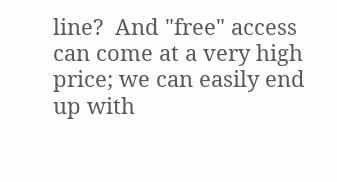line?  And "free" access can come at a very high price; we can easily end up with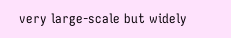very large-scale but widely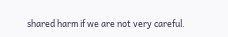shared harm if we are not very careful.